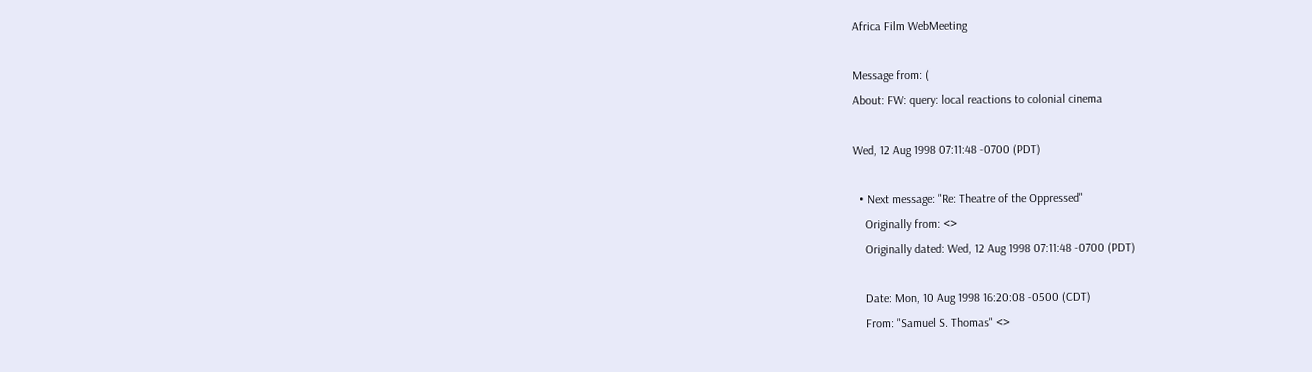Africa Film WebMeeting

Message from: (
About: FW: query: local reactions to colonial cinema

Wed, 12 Aug 1998 07:11:48 -0700 (PDT)

  • Next message: "Re: Theatre of the Oppressed"
    Originally from: <>
    Originally dated: Wed, 12 Aug 1998 07:11:48 -0700 (PDT)

    Date: Mon, 10 Aug 1998 16:20:08 -0500 (CDT)
    From: "Samuel S. Thomas" <>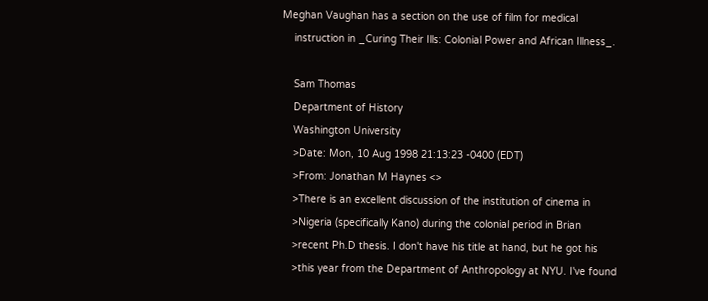Meghan Vaughan has a section on the use of film for medical
    instruction in _Curing Their Ills: Colonial Power and African Illness_.

    Sam Thomas
    Department of History
    Washington University
    >Date: Mon, 10 Aug 1998 21:13:23 -0400 (EDT)
    >From: Jonathan M Haynes <>
    >There is an excellent discussion of the institution of cinema in
    >Nigeria (specifically Kano) during the colonial period in Brian
    >recent Ph.D thesis. I don't have his title at hand, but he got his
    >this year from the Department of Anthropology at NYU. I've found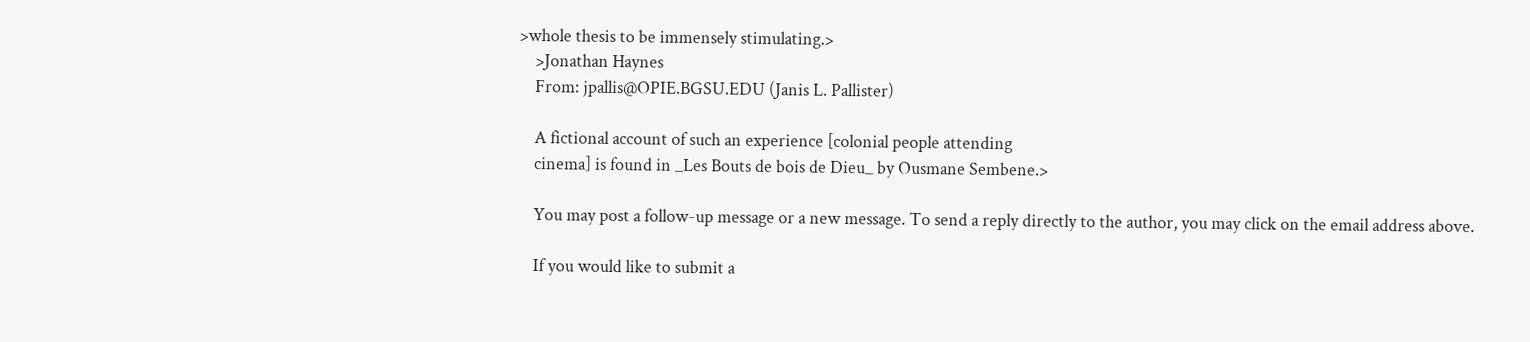>whole thesis to be immensely stimulating.>
    >Jonathan Haynes
    From: jpallis@OPIE.BGSU.EDU (Janis L. Pallister)

    A fictional account of such an experience [colonial people attending
    cinema] is found in _Les Bouts de bois de Dieu_ by Ousmane Sembene.>

    You may post a follow-up message or a new message. To send a reply directly to the author, you may click on the email address above.

    If you would like to submit a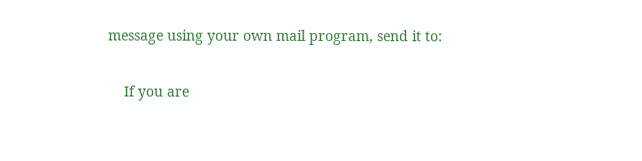message using your own mail program, send it to:

    If you are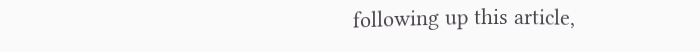following up this article,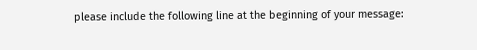please include the following line at the beginning of your message: